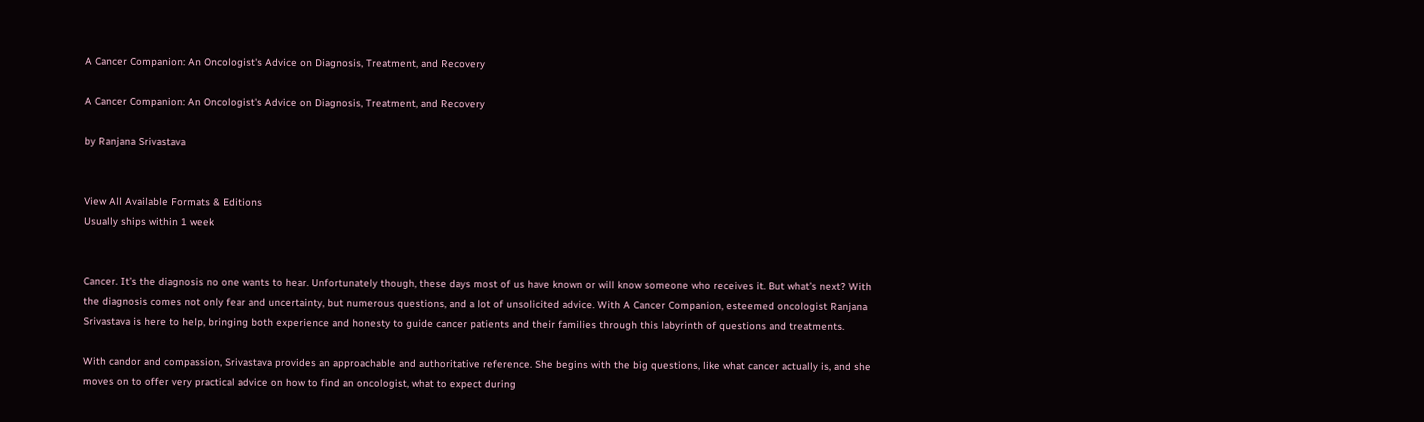A Cancer Companion: An Oncologist's Advice on Diagnosis, Treatment, and Recovery

A Cancer Companion: An Oncologist's Advice on Diagnosis, Treatment, and Recovery

by Ranjana Srivastava


View All Available Formats & Editions
Usually ships within 1 week


Cancer. It’s the diagnosis no one wants to hear. Unfortunately though, these days most of us have known or will know someone who receives it. But what’s next? With the diagnosis comes not only fear and uncertainty, but numerous questions, and a lot of unsolicited advice. With A Cancer Companion, esteemed oncologist Ranjana Srivastava is here to help, bringing both experience and honesty to guide cancer patients and their families through this labyrinth of questions and treatments.

With candor and compassion, Srivastava provides an approachable and authoritative reference. She begins with the big questions, like what cancer actually is, and she moves on to offer very practical advice on how to find an oncologist, what to expect during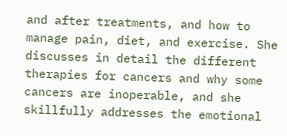and after treatments, and how to manage pain, diet, and exercise. She discusses in detail the different therapies for cancers and why some cancers are inoperable, and she skillfully addresses the emotional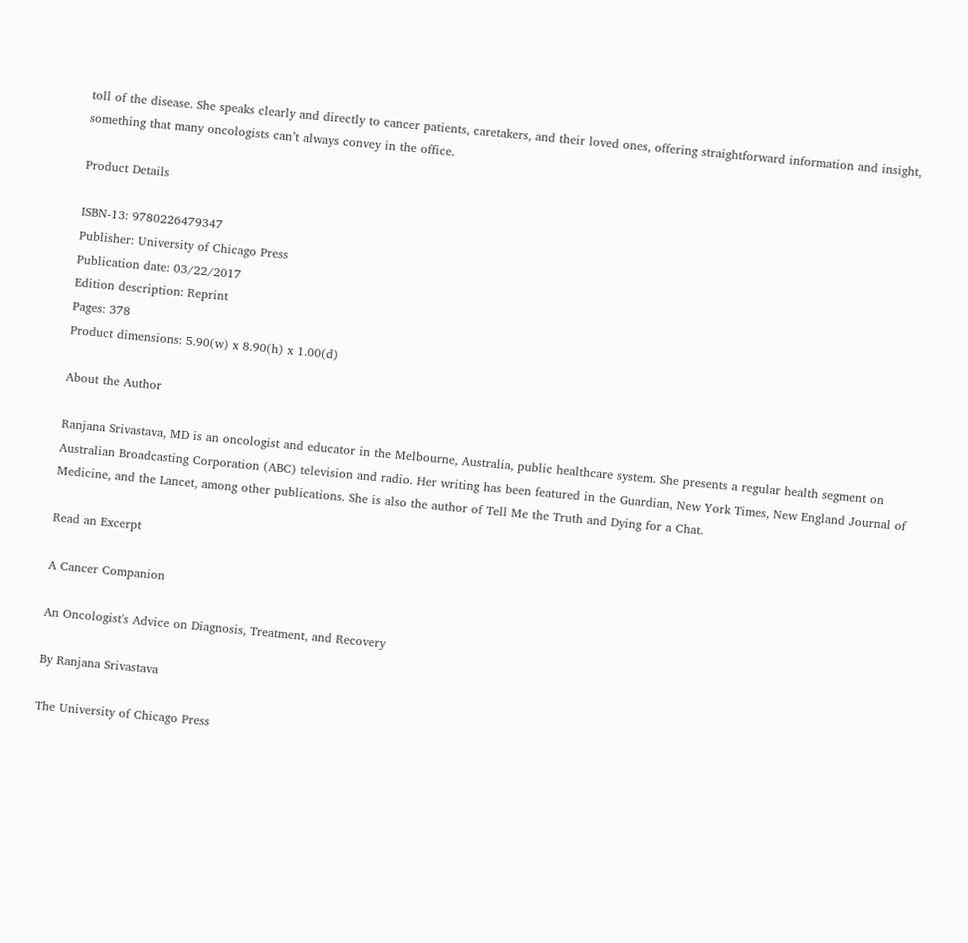toll of the disease. She speaks clearly and directly to cancer patients, caretakers, and their loved ones, offering straightforward information and insight, something that many oncologists can’t always convey in the office.

Product Details

ISBN-13: 9780226479347
Publisher: University of Chicago Press
Publication date: 03/22/2017
Edition description: Reprint
Pages: 378
Product dimensions: 5.90(w) x 8.90(h) x 1.00(d)

About the Author

Ranjana Srivastava, MD is an oncologist and educator in the Melbourne, Australia, public healthcare system. She presents a regular health segment on Australian Broadcasting Corporation (ABC) television and radio. Her writing has been featured in the Guardian, New York Times, New England Journal of Medicine, and the Lancet, among other publications. She is also the author of Tell Me the Truth and Dying for a Chat.

Read an Excerpt

A Cancer Companion

An Oncologist's Advice on Diagnosis, Treatment, and Recovery

By Ranjana Srivastava

The University of Chicago Press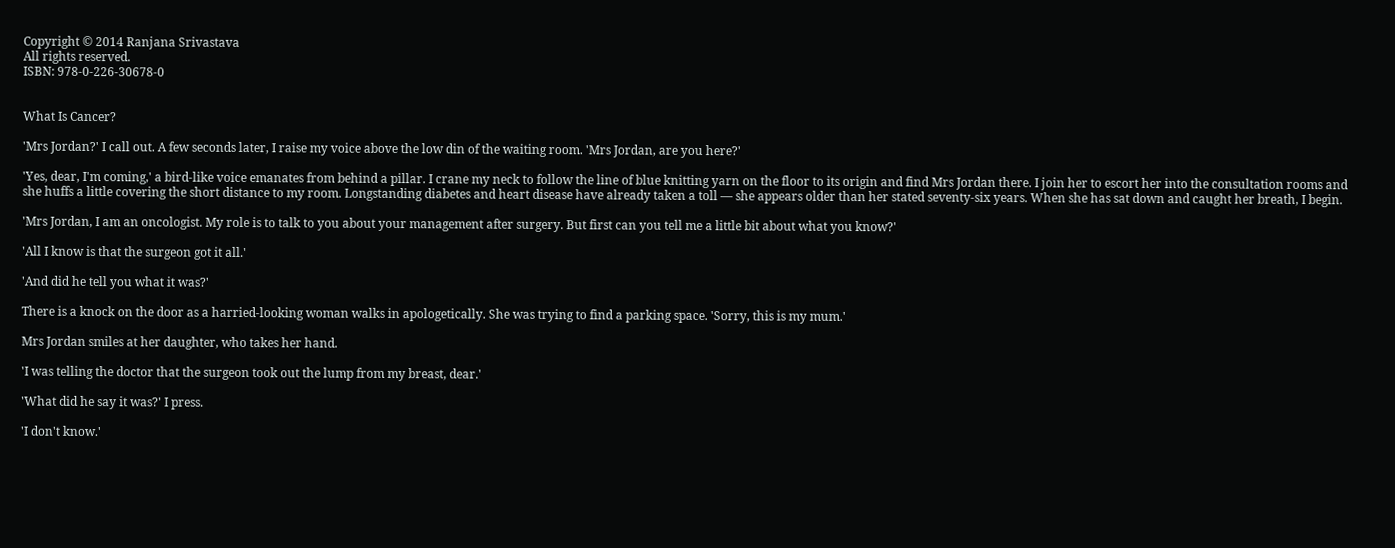Copyright © 2014 Ranjana Srivastava
All rights reserved.
ISBN: 978-0-226-30678-0


What Is Cancer?

'Mrs Jordan?' I call out. A few seconds later, I raise my voice above the low din of the waiting room. 'Mrs Jordan, are you here?'

'Yes, dear, I'm coming,' a bird-like voice emanates from behind a pillar. I crane my neck to follow the line of blue knitting yarn on the floor to its origin and find Mrs Jordan there. I join her to escort her into the consultation rooms and she huffs a little covering the short distance to my room. Longstanding diabetes and heart disease have already taken a toll — she appears older than her stated seventy-six years. When she has sat down and caught her breath, I begin.

'Mrs Jordan, I am an oncologist. My role is to talk to you about your management after surgery. But first can you tell me a little bit about what you know?'

'All I know is that the surgeon got it all.'

'And did he tell you what it was?'

There is a knock on the door as a harried-looking woman walks in apologetically. She was trying to find a parking space. 'Sorry, this is my mum.'

Mrs Jordan smiles at her daughter, who takes her hand.

'I was telling the doctor that the surgeon took out the lump from my breast, dear.'

'What did he say it was?' I press.

'I don't know.'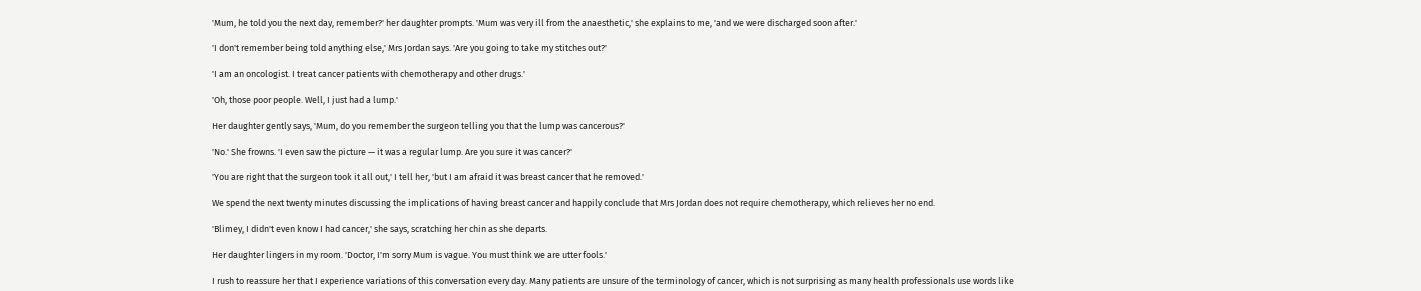'Mum, he told you the next day, remember?' her daughter prompts. 'Mum was very ill from the anaesthetic,' she explains to me, 'and we were discharged soon after.'

'I don't remember being told anything else,' Mrs Jordan says. 'Are you going to take my stitches out?'

'I am an oncologist. I treat cancer patients with chemotherapy and other drugs.'

'Oh, those poor people. Well, I just had a lump.'

Her daughter gently says, 'Mum, do you remember the surgeon telling you that the lump was cancerous?'

'No.' She frowns. 'I even saw the picture — it was a regular lump. Are you sure it was cancer?'

'You are right that the surgeon took it all out,' I tell her, 'but I am afraid it was breast cancer that he removed.'

We spend the next twenty minutes discussing the implications of having breast cancer and happily conclude that Mrs Jordan does not require chemotherapy, which relieves her no end.

'Blimey, I didn't even know I had cancer,' she says, scratching her chin as she departs.

Her daughter lingers in my room. 'Doctor, I'm sorry Mum is vague. You must think we are utter fools.'

I rush to reassure her that I experience variations of this conversation every day. Many patients are unsure of the terminology of cancer, which is not surprising as many health professionals use words like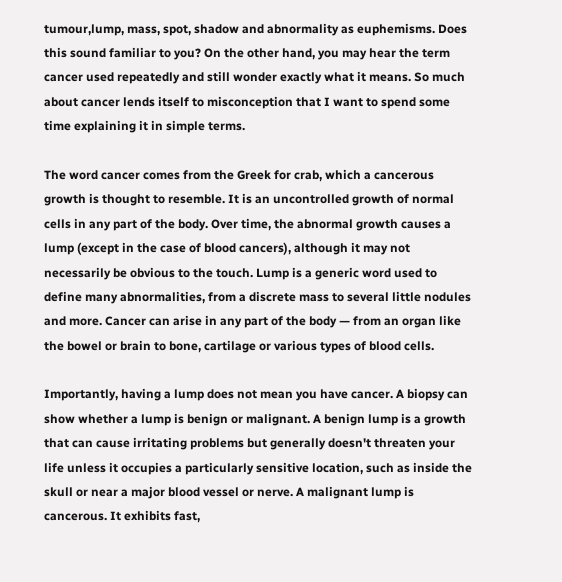tumour,lump, mass, spot, shadow and abnormality as euphemisms. Does this sound familiar to you? On the other hand, you may hear the term cancer used repeatedly and still wonder exactly what it means. So much about cancer lends itself to misconception that I want to spend some time explaining it in simple terms.

The word cancer comes from the Greek for crab, which a cancerous growth is thought to resemble. It is an uncontrolled growth of normal cells in any part of the body. Over time, the abnormal growth causes a lump (except in the case of blood cancers), although it may not necessarily be obvious to the touch. Lump is a generic word used to define many abnormalities, from a discrete mass to several little nodules and more. Cancer can arise in any part of the body — from an organ like the bowel or brain to bone, cartilage or various types of blood cells.

Importantly, having a lump does not mean you have cancer. A biopsy can show whether a lump is benign or malignant. A benign lump is a growth that can cause irritating problems but generally doesn't threaten your life unless it occupies a particularly sensitive location, such as inside the skull or near a major blood vessel or nerve. A malignant lump is cancerous. It exhibits fast,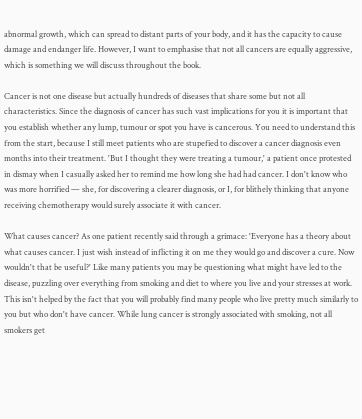abnormal growth, which can spread to distant parts of your body, and it has the capacity to cause damage and endanger life. However, I want to emphasise that not all cancers are equally aggressive, which is something we will discuss throughout the book.

Cancer is not one disease but actually hundreds of diseases that share some but not all characteristics. Since the diagnosis of cancer has such vast implications for you it is important that you establish whether any lump, tumour or spot you have is cancerous. You need to understand this from the start, because I still meet patients who are stupefied to discover a cancer diagnosis even months into their treatment. 'But I thought they were treating a tumour,' a patient once protested in dismay when I casually asked her to remind me how long she had had cancer. I don't know who was more horrified — she, for discovering a clearer diagnosis, or I, for blithely thinking that anyone receiving chemotherapy would surely associate it with cancer.

What causes cancer? As one patient recently said through a grimace: 'Everyone has a theory about what causes cancer. I just wish instead of inflicting it on me they would go and discover a cure. Now wouldn't that be useful?' Like many patients you may be questioning what might have led to the disease, puzzling over everything from smoking and diet to where you live and your stresses at work. This isn't helped by the fact that you will probably find many people who live pretty much similarly to you but who don't have cancer. While lung cancer is strongly associated with smoking, not all smokers get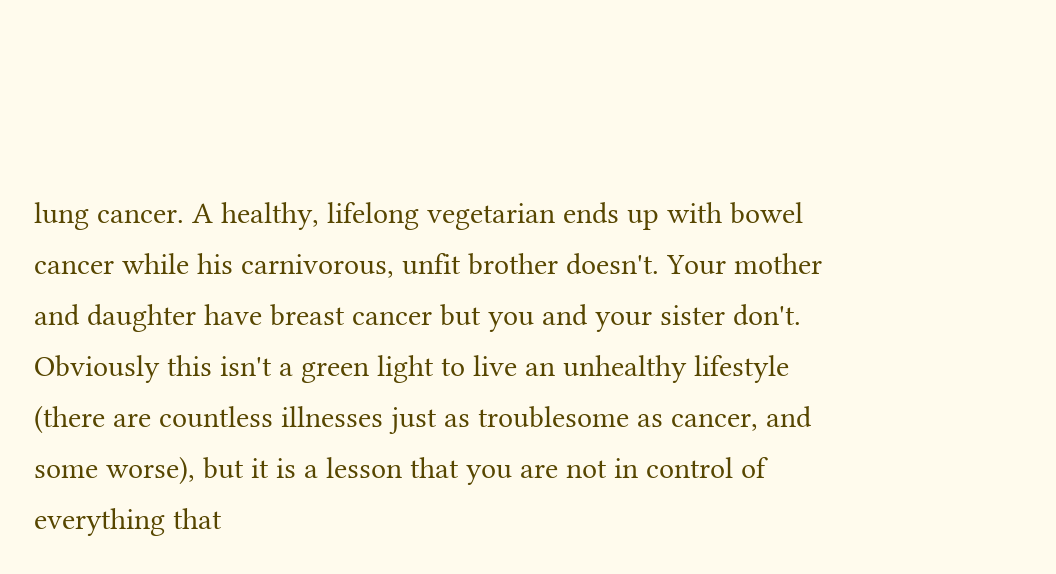lung cancer. A healthy, lifelong vegetarian ends up with bowel cancer while his carnivorous, unfit brother doesn't. Your mother and daughter have breast cancer but you and your sister don't. Obviously this isn't a green light to live an unhealthy lifestyle (there are countless illnesses just as troublesome as cancer, and some worse), but it is a lesson that you are not in control of everything that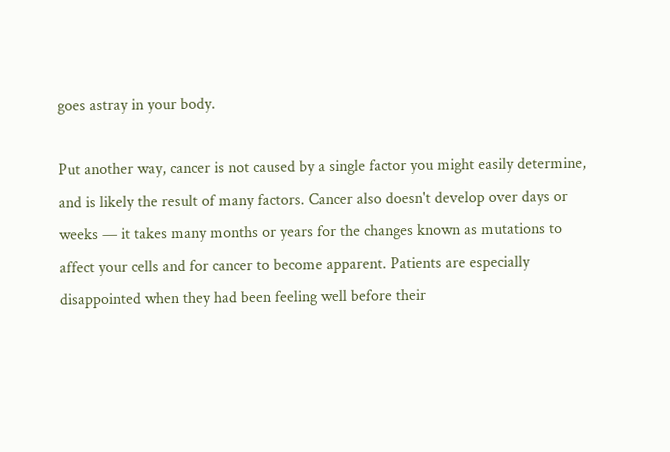goes astray in your body.

Put another way, cancer is not caused by a single factor you might easily determine, and is likely the result of many factors. Cancer also doesn't develop over days or weeks — it takes many months or years for the changes known as mutations to affect your cells and for cancer to become apparent. Patients are especially disappointed when they had been feeling well before their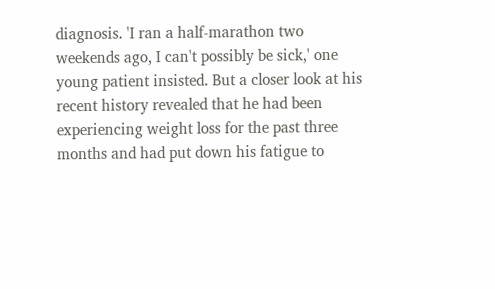diagnosis. 'I ran a half-marathon two weekends ago, I can't possibly be sick,' one young patient insisted. But a closer look at his recent history revealed that he had been experiencing weight loss for the past three months and had put down his fatigue to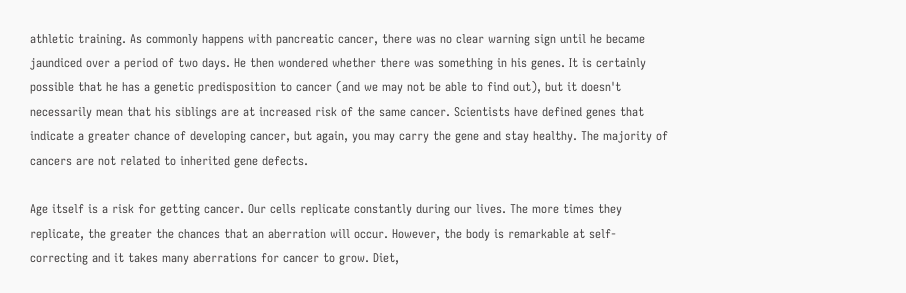athletic training. As commonly happens with pancreatic cancer, there was no clear warning sign until he became jaundiced over a period of two days. He then wondered whether there was something in his genes. It is certainly possible that he has a genetic predisposition to cancer (and we may not be able to find out), but it doesn't necessarily mean that his siblings are at increased risk of the same cancer. Scientists have defined genes that indicate a greater chance of developing cancer, but again, you may carry the gene and stay healthy. The majority of cancers are not related to inherited gene defects.

Age itself is a risk for getting cancer. Our cells replicate constantly during our lives. The more times they replicate, the greater the chances that an aberration will occur. However, the body is remarkable at self-correcting and it takes many aberrations for cancer to grow. Diet,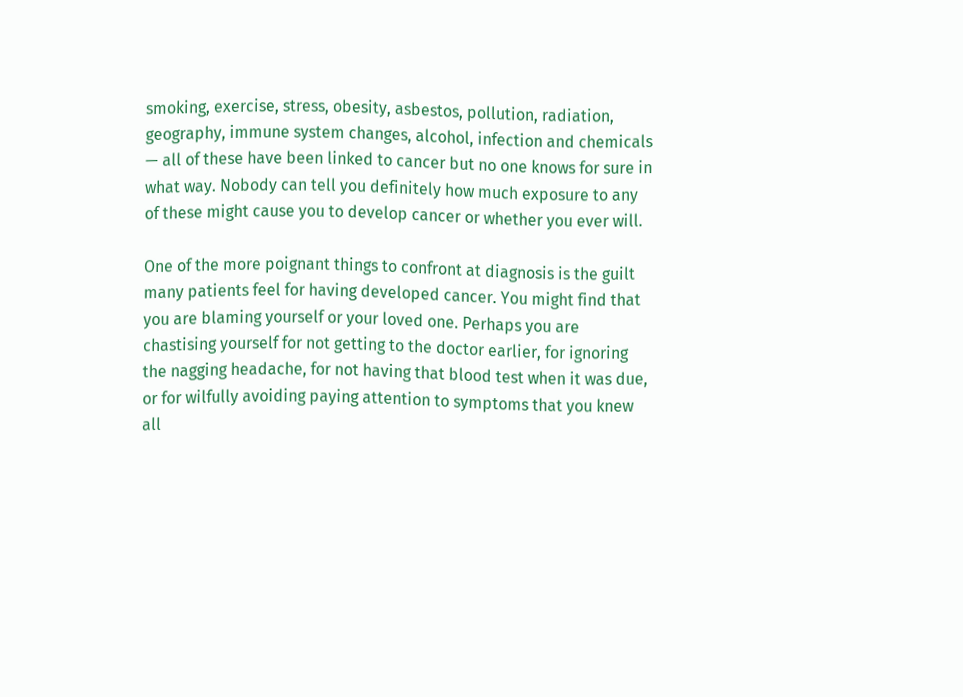smoking, exercise, stress, obesity, asbestos, pollution, radiation, geography, immune system changes, alcohol, infection and chemicals — all of these have been linked to cancer but no one knows for sure in what way. Nobody can tell you definitely how much exposure to any of these might cause you to develop cancer or whether you ever will.

One of the more poignant things to confront at diagnosis is the guilt many patients feel for having developed cancer. You might find that you are blaming yourself or your loved one. Perhaps you are chastising yourself for not getting to the doctor earlier, for ignoring the nagging headache, for not having that blood test when it was due, or for wilfully avoiding paying attention to symptoms that you knew all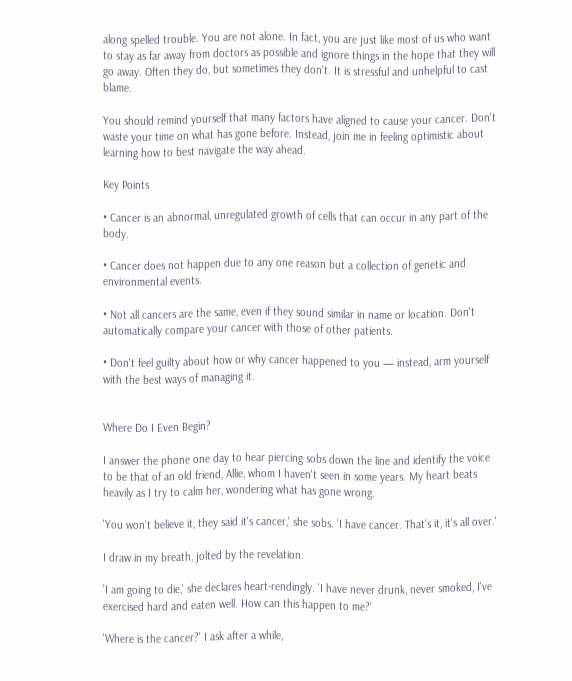along spelled trouble. You are not alone. In fact, you are just like most of us who want to stay as far away from doctors as possible and ignore things in the hope that they will go away. Often they do, but sometimes they don't. It is stressful and unhelpful to cast blame.

You should remind yourself that many factors have aligned to cause your cancer. Don't waste your time on what has gone before. Instead, join me in feeling optimistic about learning how to best navigate the way ahead.

Key Points

• Cancer is an abnormal, unregulated growth of cells that can occur in any part of the body.

• Cancer does not happen due to any one reason but a collection of genetic and environmental events.

• Not all cancers are the same, even if they sound similar in name or location. Don't automatically compare your cancer with those of other patients.

• Don't feel guilty about how or why cancer happened to you — instead, arm yourself with the best ways of managing it.


Where Do I Even Begin?

I answer the phone one day to hear piercing sobs down the line and identify the voice to be that of an old friend, Allie, whom I haven't seen in some years. My heart beats heavily as I try to calm her, wondering what has gone wrong.

'You won't believe it, they said it's cancer,' she sobs. 'I have cancer. That's it, it's all over.'

I draw in my breath, jolted by the revelation.

'I am going to die,' she declares heart-rendingly. 'I have never drunk, never smoked, I've exercised hard and eaten well. How can this happen to me?'

'Where is the cancer?' I ask after a while,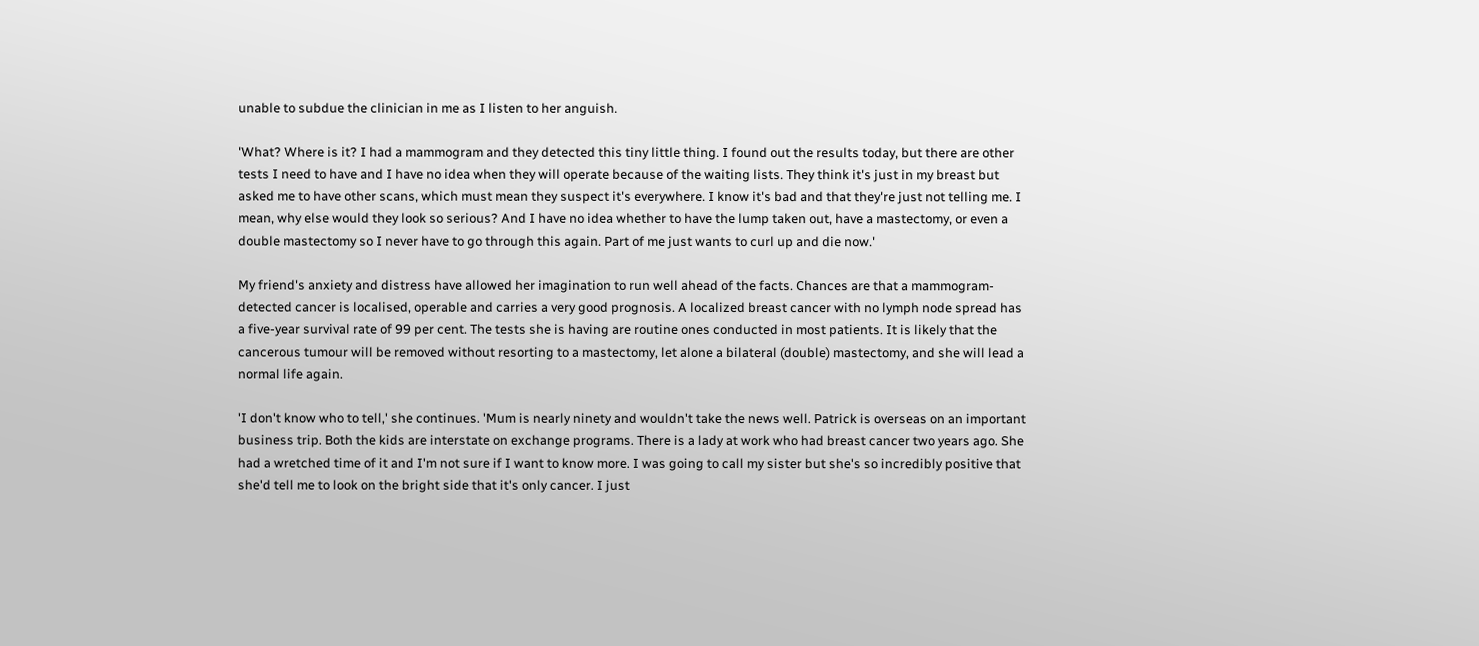unable to subdue the clinician in me as I listen to her anguish.

'What? Where is it? I had a mammogram and they detected this tiny little thing. I found out the results today, but there are other tests I need to have and I have no idea when they will operate because of the waiting lists. They think it's just in my breast but asked me to have other scans, which must mean they suspect it's everywhere. I know it's bad and that they're just not telling me. I mean, why else would they look so serious? And I have no idea whether to have the lump taken out, have a mastectomy, or even a double mastectomy so I never have to go through this again. Part of me just wants to curl up and die now.'

My friend's anxiety and distress have allowed her imagination to run well ahead of the facts. Chances are that a mammogram-detected cancer is localised, operable and carries a very good prognosis. A localized breast cancer with no lymph node spread has a five-year survival rate of 99 per cent. The tests she is having are routine ones conducted in most patients. It is likely that the cancerous tumour will be removed without resorting to a mastectomy, let alone a bilateral (double) mastectomy, and she will lead a normal life again.

'I don't know who to tell,' she continues. 'Mum is nearly ninety and wouldn't take the news well. Patrick is overseas on an important business trip. Both the kids are interstate on exchange programs. There is a lady at work who had breast cancer two years ago. She had a wretched time of it and I'm not sure if I want to know more. I was going to call my sister but she's so incredibly positive that she'd tell me to look on the bright side that it's only cancer. I just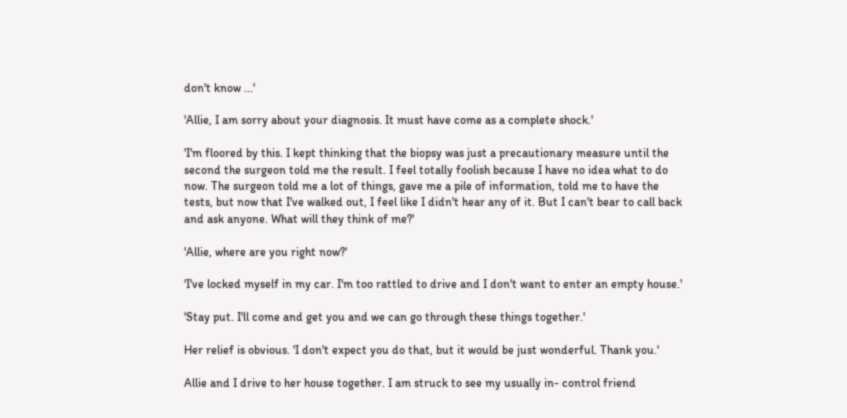don't know ...'

'Allie, I am sorry about your diagnosis. It must have come as a complete shock.'

'I'm floored by this. I kept thinking that the biopsy was just a precautionary measure until the second the surgeon told me the result. I feel totally foolish because I have no idea what to do now. The surgeon told me a lot of things, gave me a pile of information, told me to have the tests, but now that I've walked out, I feel like I didn't hear any of it. But I can't bear to call back and ask anyone. What will they think of me?'

'Allie, where are you right now?'

'I've locked myself in my car. I'm too rattled to drive and I don't want to enter an empty house.'

'Stay put. I'll come and get you and we can go through these things together.'

Her relief is obvious. 'I don't expect you do that, but it would be just wonderful. Thank you.'

Allie and I drive to her house together. I am struck to see my usually in- control friend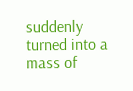suddenly turned into a mass of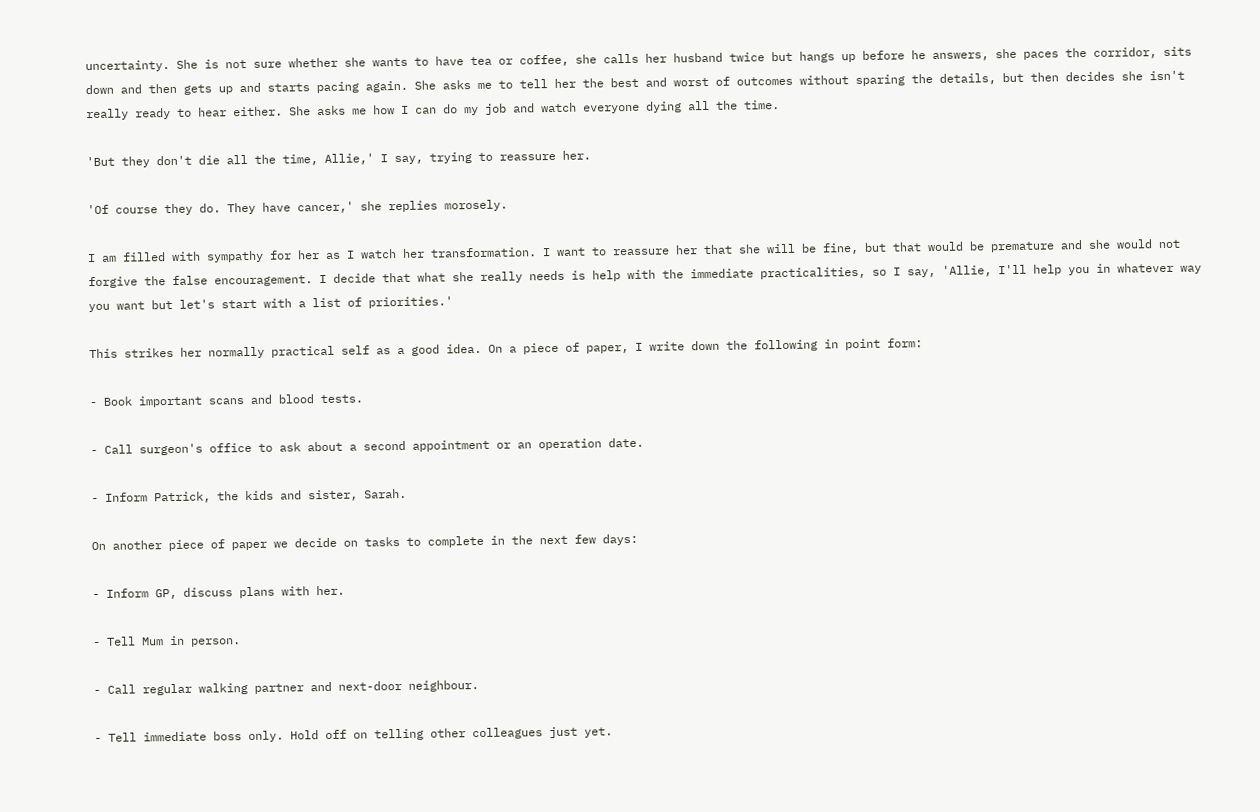uncertainty. She is not sure whether she wants to have tea or coffee, she calls her husband twice but hangs up before he answers, she paces the corridor, sits down and then gets up and starts pacing again. She asks me to tell her the best and worst of outcomes without sparing the details, but then decides she isn't really ready to hear either. She asks me how I can do my job and watch everyone dying all the time.

'But they don't die all the time, Allie,' I say, trying to reassure her.

'Of course they do. They have cancer,' she replies morosely.

I am filled with sympathy for her as I watch her transformation. I want to reassure her that she will be fine, but that would be premature and she would not forgive the false encouragement. I decide that what she really needs is help with the immediate practicalities, so I say, 'Allie, I'll help you in whatever way you want but let's start with a list of priorities.'

This strikes her normally practical self as a good idea. On a piece of paper, I write down the following in point form:

- Book important scans and blood tests.

- Call surgeon's office to ask about a second appointment or an operation date.

- Inform Patrick, the kids and sister, Sarah.

On another piece of paper we decide on tasks to complete in the next few days:

- Inform GP, discuss plans with her.

- Tell Mum in person.

- Call regular walking partner and next-door neighbour.

- Tell immediate boss only. Hold off on telling other colleagues just yet.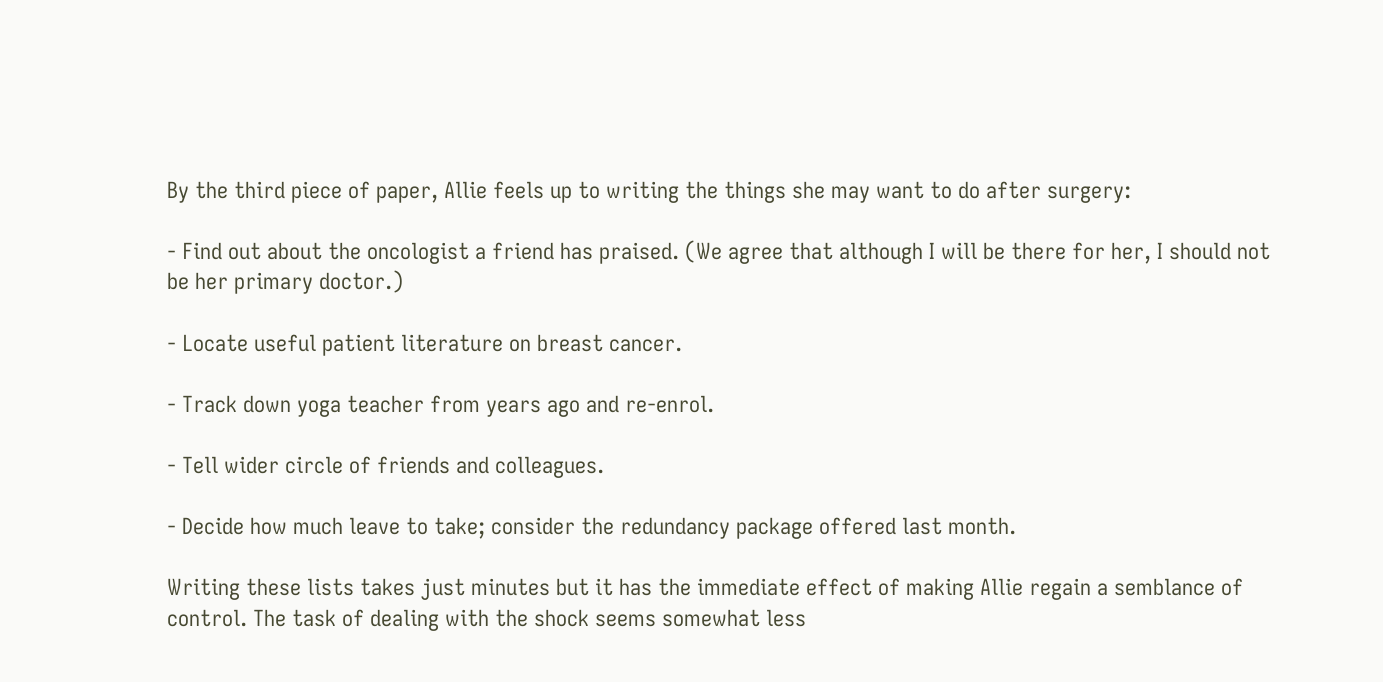By the third piece of paper, Allie feels up to writing the things she may want to do after surgery:

- Find out about the oncologist a friend has praised. (We agree that although I will be there for her, I should not be her primary doctor.)

- Locate useful patient literature on breast cancer.

- Track down yoga teacher from years ago and re-enrol.

- Tell wider circle of friends and colleagues.

- Decide how much leave to take; consider the redundancy package offered last month.

Writing these lists takes just minutes but it has the immediate effect of making Allie regain a semblance of control. The task of dealing with the shock seems somewhat less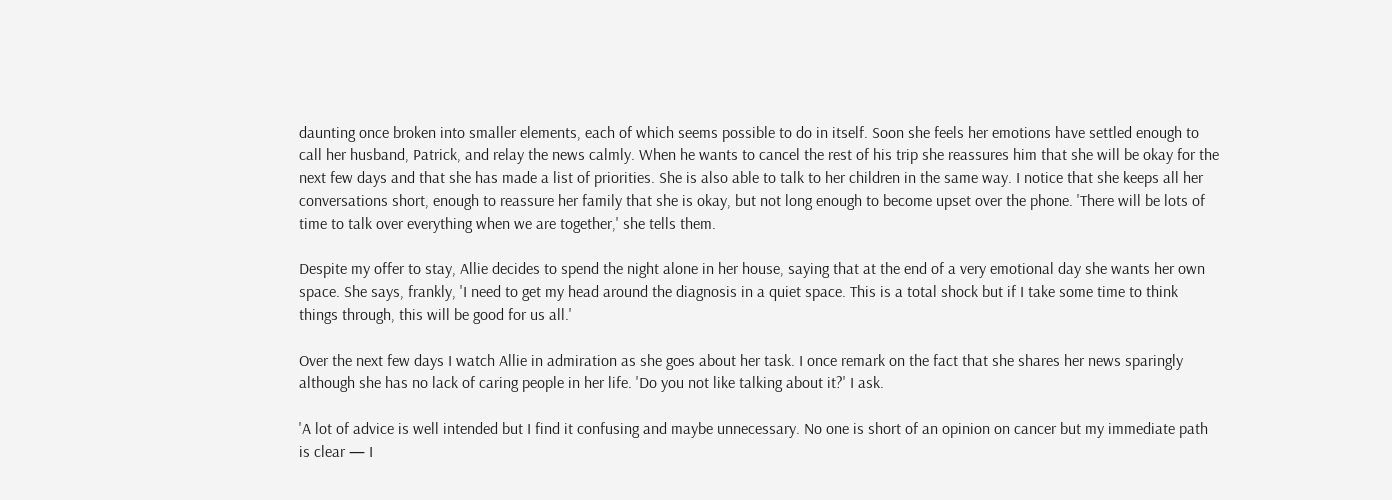daunting once broken into smaller elements, each of which seems possible to do in itself. Soon she feels her emotions have settled enough to call her husband, Patrick, and relay the news calmly. When he wants to cancel the rest of his trip she reassures him that she will be okay for the next few days and that she has made a list of priorities. She is also able to talk to her children in the same way. I notice that she keeps all her conversations short, enough to reassure her family that she is okay, but not long enough to become upset over the phone. 'There will be lots of time to talk over everything when we are together,' she tells them.

Despite my offer to stay, Allie decides to spend the night alone in her house, saying that at the end of a very emotional day she wants her own space. She says, frankly, 'I need to get my head around the diagnosis in a quiet space. This is a total shock but if I take some time to think things through, this will be good for us all.'

Over the next few days I watch Allie in admiration as she goes about her task. I once remark on the fact that she shares her news sparingly although she has no lack of caring people in her life. 'Do you not like talking about it?' I ask.

'A lot of advice is well intended but I find it confusing and maybe unnecessary. No one is short of an opinion on cancer but my immediate path is clear — I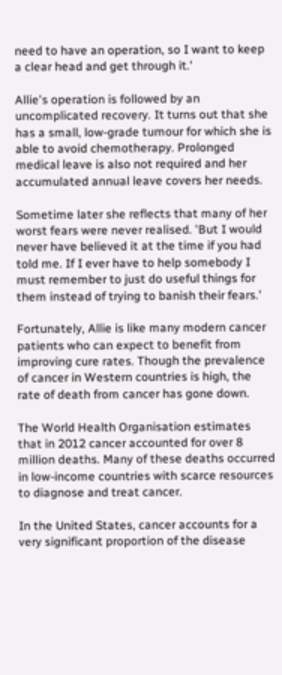need to have an operation, so I want to keep a clear head and get through it.'

Allie's operation is followed by an uncomplicated recovery. It turns out that she has a small, low-grade tumour for which she is able to avoid chemotherapy. Prolonged medical leave is also not required and her accumulated annual leave covers her needs.

Sometime later she reflects that many of her worst fears were never realised. 'But I would never have believed it at the time if you had told me. If I ever have to help somebody I must remember to just do useful things for them instead of trying to banish their fears.'

Fortunately, Allie is like many modern cancer patients who can expect to benefit from improving cure rates. Though the prevalence of cancer in Western countries is high, the rate of death from cancer has gone down.

The World Health Organisation estimates that in 2012 cancer accounted for over 8 million deaths. Many of these deaths occurred in low-income countries with scarce resources to diagnose and treat cancer.

In the United States, cancer accounts for a very significant proportion of the disease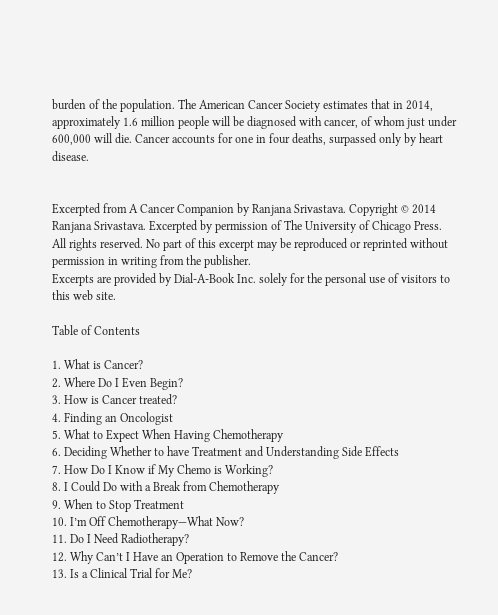burden of the population. The American Cancer Society estimates that in 2014, approximately 1.6 million people will be diagnosed with cancer, of whom just under 600,000 will die. Cancer accounts for one in four deaths, surpassed only by heart disease.


Excerpted from A Cancer Companion by Ranjana Srivastava. Copyright © 2014 Ranjana Srivastava. Excerpted by permission of The University of Chicago Press.
All rights reserved. No part of this excerpt may be reproduced or reprinted without permission in writing from the publisher.
Excerpts are provided by Dial-A-Book Inc. solely for the personal use of visitors to this web site.

Table of Contents

1. What is Cancer?
2. Where Do I Even Begin?
3. How is Cancer treated?
4. Finding an Oncologist
5. What to Expect When Having Chemotherapy
6. Deciding Whether to have Treatment and Understanding Side Effects
7. How Do I Know if My Chemo is Working?
8. I Could Do with a Break from Chemotherapy
9. When to Stop Treatment
10. I’m Off Chemotherapy—What Now?
11. Do I Need Radiotherapy?
12. Why Can’t I Have an Operation to Remove the Cancer?
13. Is a Clinical Trial for Me?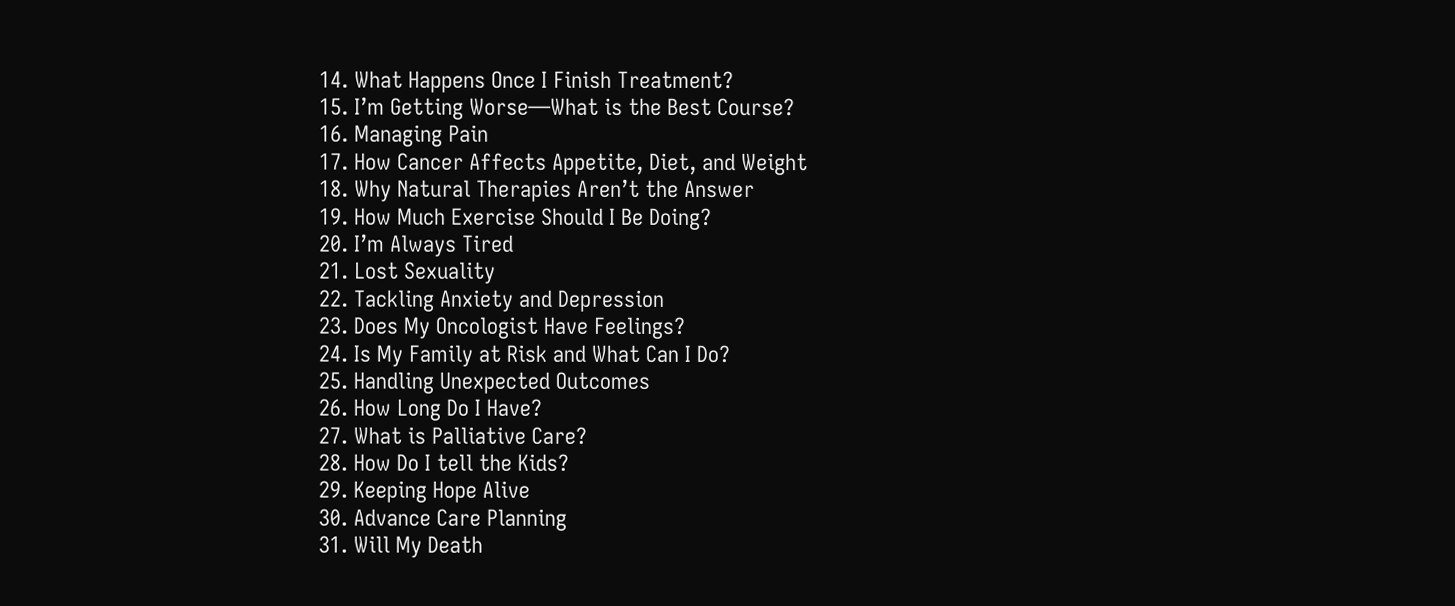14. What Happens Once I Finish Treatment?
15. I’m Getting Worse—What is the Best Course?
16. Managing Pain
17. How Cancer Affects Appetite, Diet, and Weight
18. Why Natural Therapies Aren’t the Answer
19. How Much Exercise Should I Be Doing?
20. I’m Always Tired
21. Lost Sexuality
22. Tackling Anxiety and Depression
23. Does My Oncologist Have Feelings?
24. Is My Family at Risk and What Can I Do?
25. Handling Unexpected Outcomes
26. How Long Do I Have?
27. What is Palliative Care?
28. How Do I tell the Kids?
29. Keeping Hope Alive
30. Advance Care Planning
31. Will My Death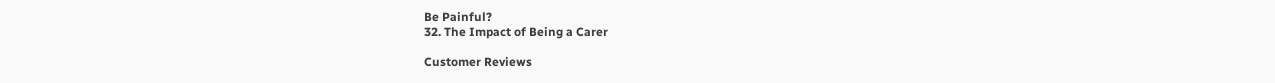Be Painful?
32. The Impact of Being a Carer

Customer Reviews